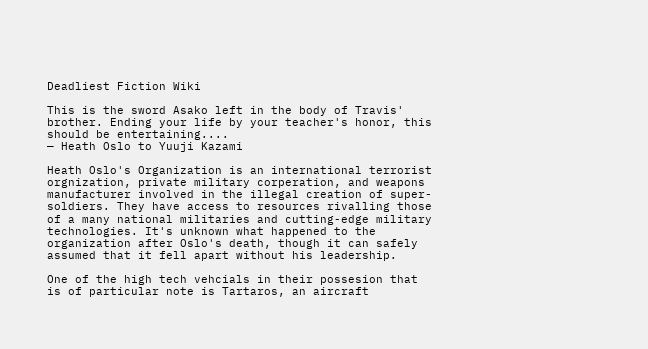Deadliest Fiction Wiki

This is the sword Asako left in the body of Travis' brother. Ending your life by your teacher's honor, this should be entertaining....
— Heath Oslo to Yuuji Kazami

Heath Oslo's Organization is an international terrorist orgnization, private military corperation, and weapons manufacturer involved in the illegal creation of super-soldiers. They have access to resources rivalling those of a many national militaries and cutting-edge military technologies. It's unknown what happened to the organization after Oslo's death, though it can safely assumed that it fell apart without his leadership.

One of the high tech vehcials in their possesion that is of particular note is Tartaros, an aircraft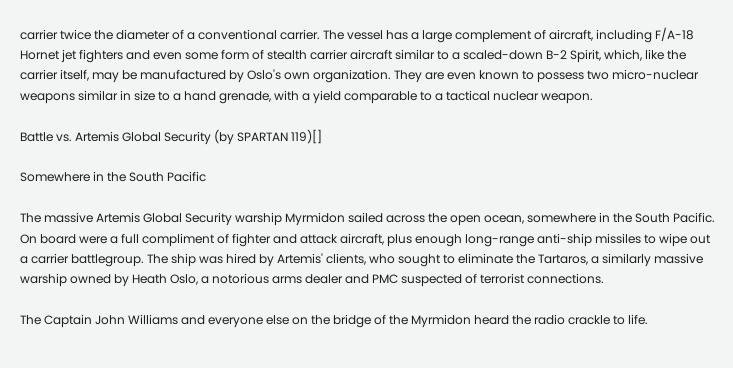carrier twice the diameter of a conventional carrier. The vessel has a large complement of aircraft, including F/A-18 Hornet jet fighters and even some form of stealth carrier aircraft similar to a scaled-down B-2 Spirit, which, like the carrier itself, may be manufactured by Oslo's own organization. They are even known to possess two micro-nuclear weapons similar in size to a hand grenade, with a yield comparable to a tactical nuclear weapon.

Battle vs. Artemis Global Security (by SPARTAN 119)[]

Somewhere in the South Pacific

The massive Artemis Global Security warship Myrmidon sailed across the open ocean, somewhere in the South Pacific. On board were a full compliment of fighter and attack aircraft, plus enough long-range anti-ship missiles to wipe out a carrier battlegroup. The ship was hired by Artemis' clients, who sought to eliminate the Tartaros, a similarly massive warship owned by Heath Oslo, a notorious arms dealer and PMC suspected of terrorist connections.

The Captain John Williams and everyone else on the bridge of the Myrmidon heard the radio crackle to life.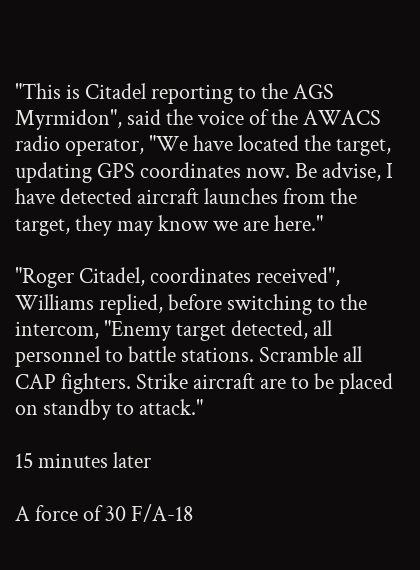"This is Citadel reporting to the AGS Myrmidon", said the voice of the AWACS radio operator, "We have located the target, updating GPS coordinates now. Be advise, I have detected aircraft launches from the target, they may know we are here."

"Roger Citadel, coordinates received", Williams replied, before switching to the intercom, "Enemy target detected, all personnel to battle stations. Scramble all CAP fighters. Strike aircraft are to be placed on standby to attack."

15 minutes later

A force of 30 F/A-18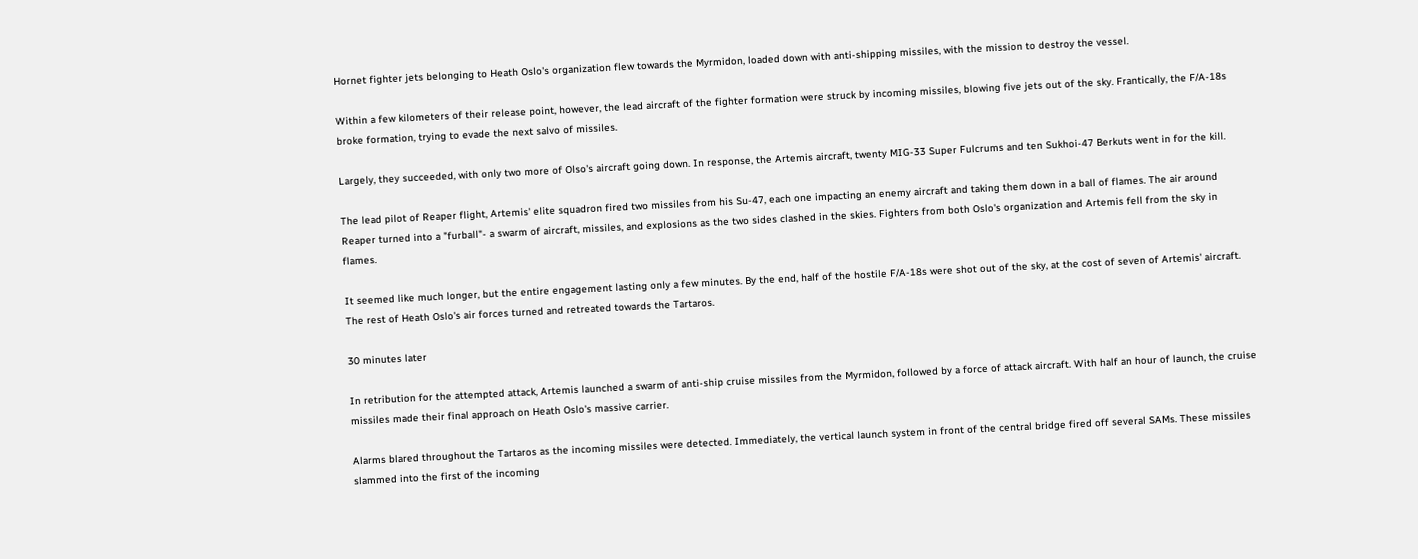Hornet fighter jets belonging to Heath Oslo's organization flew towards the Myrmidon, loaded down with anti-shipping missiles, with the mission to destroy the vessel.

Within a few kilometers of their release point, however, the lead aircraft of the fighter formation were struck by incoming missiles, blowing five jets out of the sky. Frantically, the F/A-18s broke formation, trying to evade the next salvo of missiles.

Largely, they succeeded, with only two more of Olso's aircraft going down. In response, the Artemis aircraft, twenty MIG-33 Super Fulcrums and ten Sukhoi-47 Berkuts went in for the kill.

The lead pilot of Reaper flight, Artemis' elite squadron fired two missiles from his Su-47, each one impacting an enemy aircraft and taking them down in a ball of flames. The air around Reaper turned into a "furball"- a swarm of aircraft, missiles, and explosions as the two sides clashed in the skies. Fighters from both Oslo's organization and Artemis fell from the sky in flames.

It seemed like much longer, but the entire engagement lasting only a few minutes. By the end, half of the hostile F/A-18s were shot out of the sky, at the cost of seven of Artemis' aircraft. The rest of Heath Oslo's air forces turned and retreated towards the Tartaros.

30 minutes later

In retribution for the attempted attack, Artemis launched a swarm of anti-ship cruise missiles from the Myrmidon, followed by a force of attack aircraft. With half an hour of launch, the cruise missiles made their final approach on Heath Oslo's massive carrier.

Alarms blared throughout the Tartaros as the incoming missiles were detected. Immediately, the vertical launch system in front of the central bridge fired off several SAMs. These missiles slammed into the first of the incoming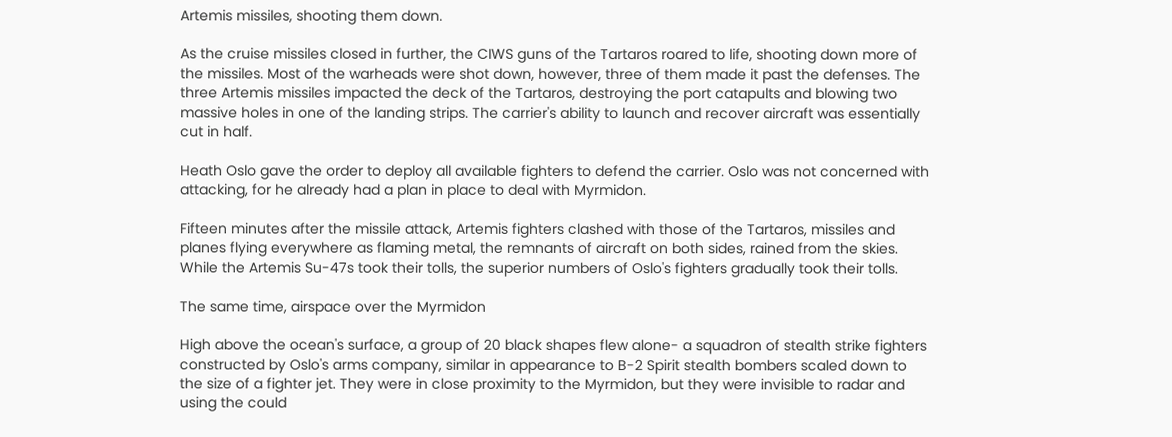Artemis missiles, shooting them down.

As the cruise missiles closed in further, the CIWS guns of the Tartaros roared to life, shooting down more of the missiles. Most of the warheads were shot down, however, three of them made it past the defenses. The three Artemis missiles impacted the deck of the Tartaros, destroying the port catapults and blowing two massive holes in one of the landing strips. The carrier's ability to launch and recover aircraft was essentially cut in half.

Heath Oslo gave the order to deploy all available fighters to defend the carrier. Oslo was not concerned with attacking, for he already had a plan in place to deal with Myrmidon.

Fifteen minutes after the missile attack, Artemis fighters clashed with those of the Tartaros, missiles and planes flying everywhere as flaming metal, the remnants of aircraft on both sides, rained from the skies. While the Artemis Su-47s took their tolls, the superior numbers of Oslo's fighters gradually took their tolls.

The same time, airspace over the Myrmidon

High above the ocean's surface, a group of 20 black shapes flew alone- a squadron of stealth strike fighters constructed by Oslo's arms company, similar in appearance to B-2 Spirit stealth bombers scaled down to the size of a fighter jet. They were in close proximity to the Myrmidon, but they were invisible to radar and using the could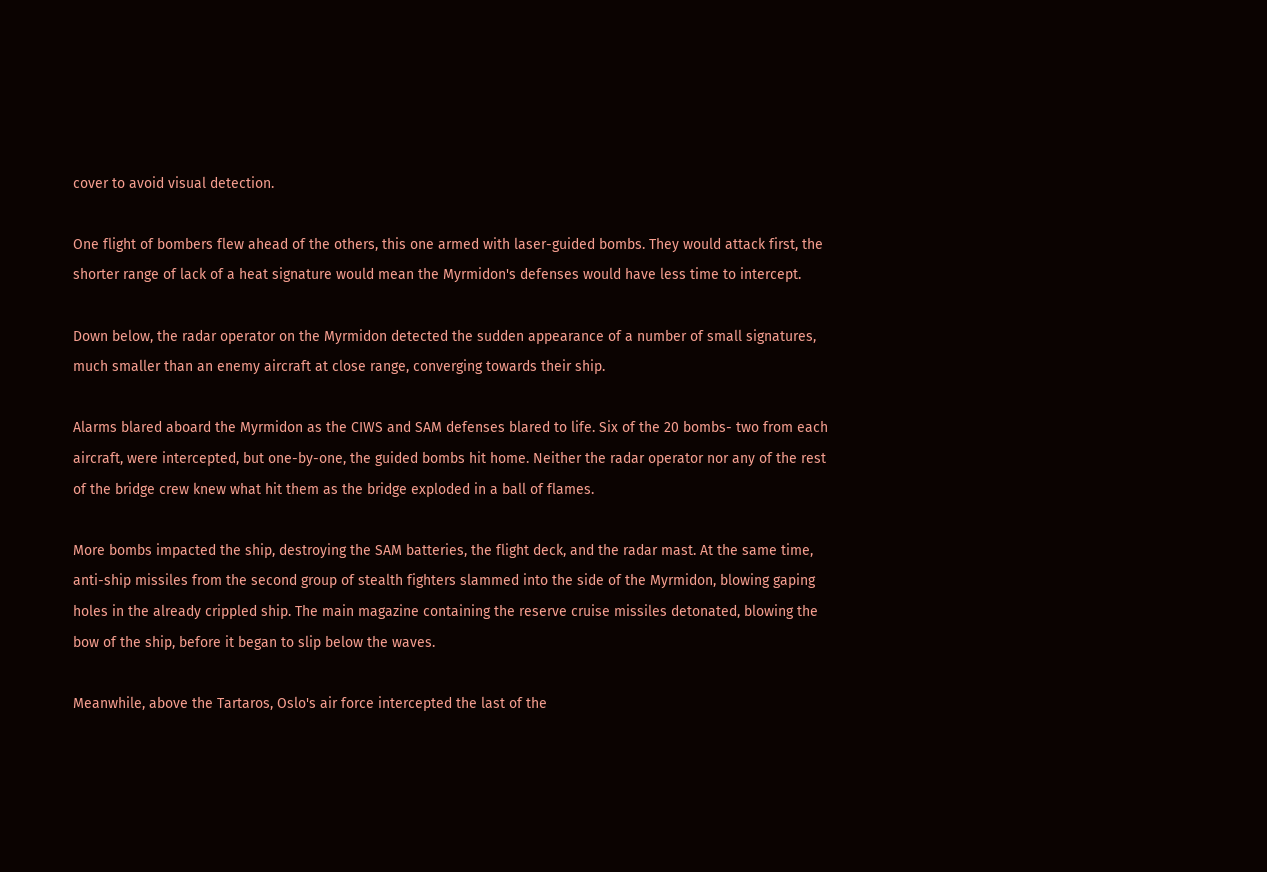cover to avoid visual detection.

One flight of bombers flew ahead of the others, this one armed with laser-guided bombs. They would attack first, the shorter range of lack of a heat signature would mean the Myrmidon's defenses would have less time to intercept.

Down below, the radar operator on the Myrmidon detected the sudden appearance of a number of small signatures, much smaller than an enemy aircraft at close range, converging towards their ship.

Alarms blared aboard the Myrmidon as the CIWS and SAM defenses blared to life. Six of the 20 bombs- two from each aircraft, were intercepted, but one-by-one, the guided bombs hit home. Neither the radar operator nor any of the rest of the bridge crew knew what hit them as the bridge exploded in a ball of flames.

More bombs impacted the ship, destroying the SAM batteries, the flight deck, and the radar mast. At the same time, anti-ship missiles from the second group of stealth fighters slammed into the side of the Myrmidon, blowing gaping holes in the already crippled ship. The main magazine containing the reserve cruise missiles detonated, blowing the bow of the ship, before it began to slip below the waves.

Meanwhile, above the Tartaros, Oslo's air force intercepted the last of the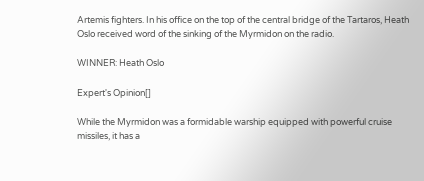Artemis fighters. In his office on the top of the central bridge of the Tartaros, Heath Oslo received word of the sinking of the Myrmidon on the radio.

WINNER: Heath Oslo

Expert's Opinion[]

While the Myrmidon was a formidable warship equipped with powerful cruise missiles, it has a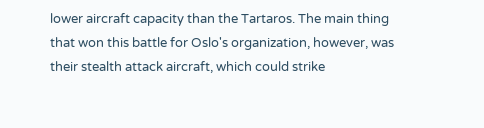lower aircraft capacity than the Tartaros. The main thing that won this battle for Oslo's organization, however, was their stealth attack aircraft, which could strike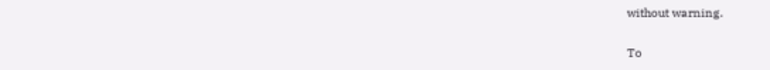without warning.

To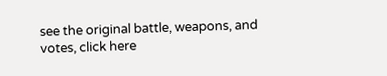see the original battle, weapons, and votes, click here